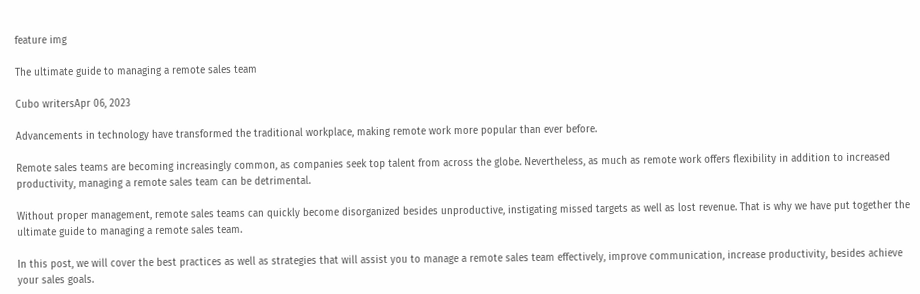feature img

The ultimate guide to managing a remote sales team

Cubo writersApr 06, 2023

Advancements in technology have transformed the traditional workplace, making remote work more popular than ever before.

Remote sales teams are becoming increasingly common, as companies seek top talent from across the globe. Nevertheless, as much as remote work offers flexibility in addition to increased productivity, managing a remote sales team can be detrimental.

Without proper management, remote sales teams can quickly become disorganized besides unproductive, instigating missed targets as well as lost revenue. That is why we have put together the ultimate guide to managing a remote sales team.

In this post, we will cover the best practices as well as strategies that will assist you to manage a remote sales team effectively, improve communication, increase productivity, besides achieve your sales goals.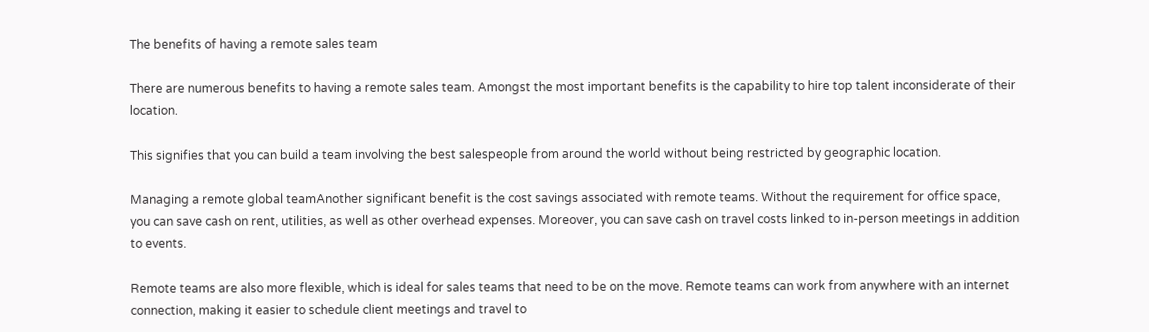The benefits of having a remote sales team

There are numerous benefits to having a remote sales team. Amongst the most important benefits is the capability to hire top talent inconsiderate of their location.

This signifies that you can build a team involving the best salespeople from around the world without being restricted by geographic location.

Managing a remote global teamAnother significant benefit is the cost savings associated with remote teams. Without the requirement for office space, you can save cash on rent, utilities, as well as other overhead expenses. Moreover, you can save cash on travel costs linked to in-person meetings in addition to events.

Remote teams are also more flexible, which is ideal for sales teams that need to be on the move. Remote teams can work from anywhere with an internet connection, making it easier to schedule client meetings and travel to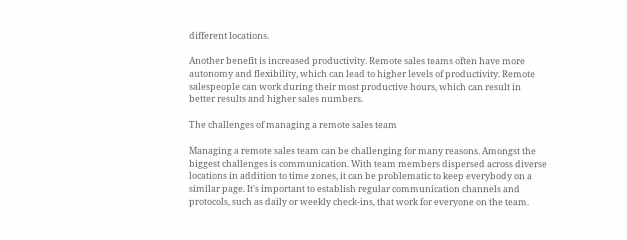different locations.

Another benefit is increased productivity. Remote sales teams often have more autonomy and flexibility, which can lead to higher levels of productivity. Remote salespeople can work during their most productive hours, which can result in better results and higher sales numbers.

The challenges of managing a remote sales team

Managing a remote sales team can be challenging for many reasons. Amongst the biggest challenges is communication. With team members dispersed across diverse locations in addition to time zones, it can be problematic to keep everybody on a similar page. It's important to establish regular communication channels and protocols, such as daily or weekly check-ins, that work for everyone on the team.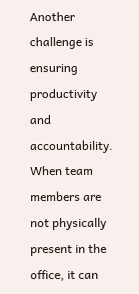Another challenge is ensuring productivity and accountability. When team members are not physically present in the office, it can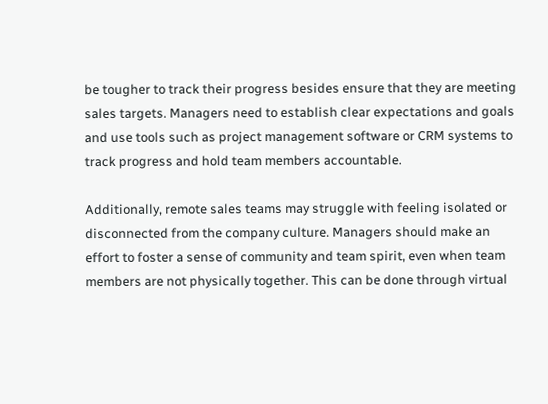be tougher to track their progress besides ensure that they are meeting sales targets. Managers need to establish clear expectations and goals and use tools such as project management software or CRM systems to track progress and hold team members accountable.

Additionally, remote sales teams may struggle with feeling isolated or disconnected from the company culture. Managers should make an effort to foster a sense of community and team spirit, even when team members are not physically together. This can be done through virtual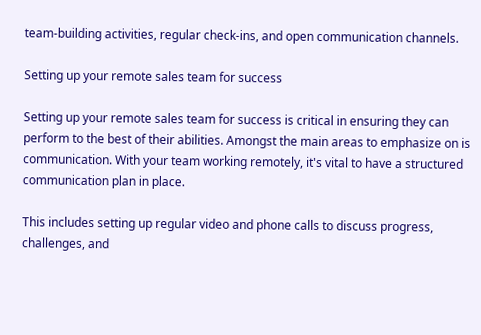team-building activities, regular check-ins, and open communication channels.

Setting up your remote sales team for success

Setting up your remote sales team for success is critical in ensuring they can perform to the best of their abilities. Amongst the main areas to emphasize on is communication. With your team working remotely, it's vital to have a structured communication plan in place.

This includes setting up regular video and phone calls to discuss progress, challenges, and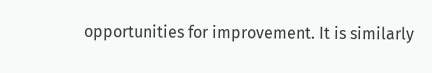opportunities for improvement. It is similarly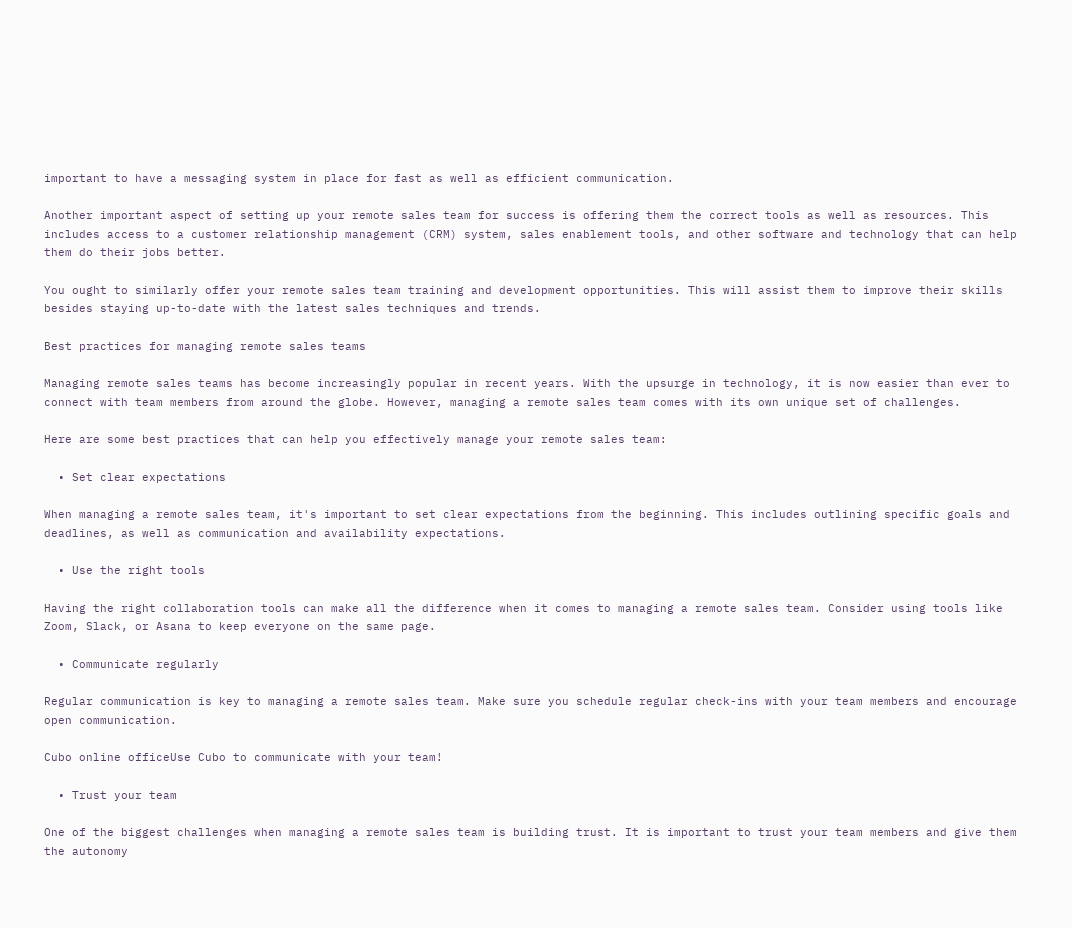important to have a messaging system in place for fast as well as efficient communication.

Another important aspect of setting up your remote sales team for success is offering them the correct tools as well as resources. This includes access to a customer relationship management (CRM) system, sales enablement tools, and other software and technology that can help them do their jobs better.

You ought to similarly offer your remote sales team training and development opportunities. This will assist them to improve their skills besides staying up-to-date with the latest sales techniques and trends.

Best practices for managing remote sales teams

Managing remote sales teams has become increasingly popular in recent years. With the upsurge in technology, it is now easier than ever to connect with team members from around the globe. However, managing a remote sales team comes with its own unique set of challenges.

Here are some best practices that can help you effectively manage your remote sales team:

  • Set clear expectations

When managing a remote sales team, it's important to set clear expectations from the beginning. This includes outlining specific goals and deadlines, as well as communication and availability expectations.

  • Use the right tools

Having the right collaboration tools can make all the difference when it comes to managing a remote sales team. Consider using tools like Zoom, Slack, or Asana to keep everyone on the same page.

  • Communicate regularly

Regular communication is key to managing a remote sales team. Make sure you schedule regular check-ins with your team members and encourage open communication.

Cubo online officeUse Cubo to communicate with your team!

  • Trust your team

One of the biggest challenges when managing a remote sales team is building trust. It is important to trust your team members and give them the autonomy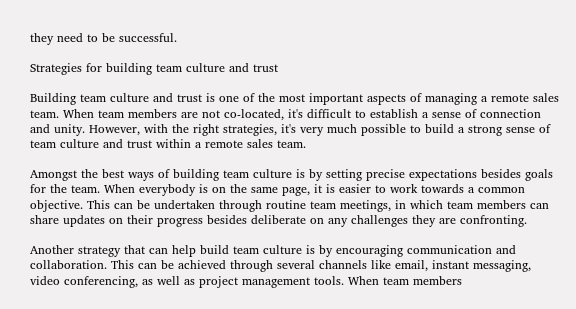they need to be successful.

Strategies for building team culture and trust

Building team culture and trust is one of the most important aspects of managing a remote sales team. When team members are not co-located, it's difficult to establish a sense of connection and unity. However, with the right strategies, it's very much possible to build a strong sense of team culture and trust within a remote sales team.

Amongst the best ways of building team culture is by setting precise expectations besides goals for the team. When everybody is on the same page, it is easier to work towards a common objective. This can be undertaken through routine team meetings, in which team members can share updates on their progress besides deliberate on any challenges they are confronting.

Another strategy that can help build team culture is by encouraging communication and collaboration. This can be achieved through several channels like email, instant messaging, video conferencing, as well as project management tools. When team members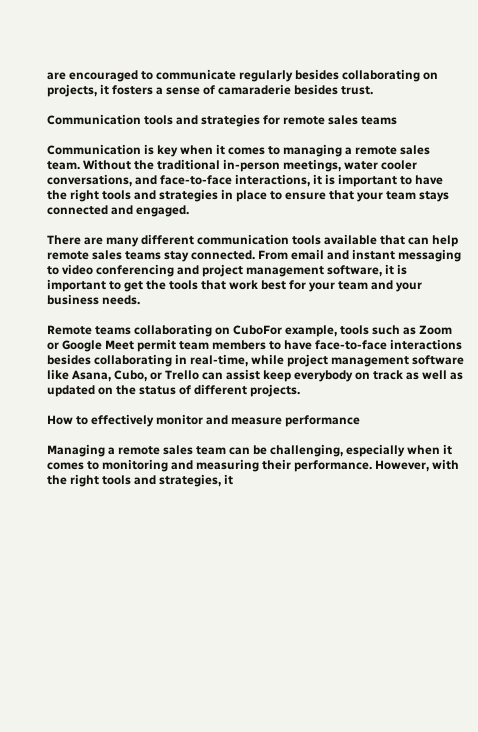are encouraged to communicate regularly besides collaborating on projects, it fosters a sense of camaraderie besides trust.

Communication tools and strategies for remote sales teams

Communication is key when it comes to managing a remote sales team. Without the traditional in-person meetings, water cooler conversations, and face-to-face interactions, it is important to have the right tools and strategies in place to ensure that your team stays connected and engaged.

There are many different communication tools available that can help remote sales teams stay connected. From email and instant messaging to video conferencing and project management software, it is important to get the tools that work best for your team and your business needs.

Remote teams collaborating on CuboFor example, tools such as Zoom or Google Meet permit team members to have face-to-face interactions besides collaborating in real-time, while project management software like Asana, Cubo, or Trello can assist keep everybody on track as well as updated on the status of different projects.

How to effectively monitor and measure performance

Managing a remote sales team can be challenging, especially when it comes to monitoring and measuring their performance. However, with the right tools and strategies, it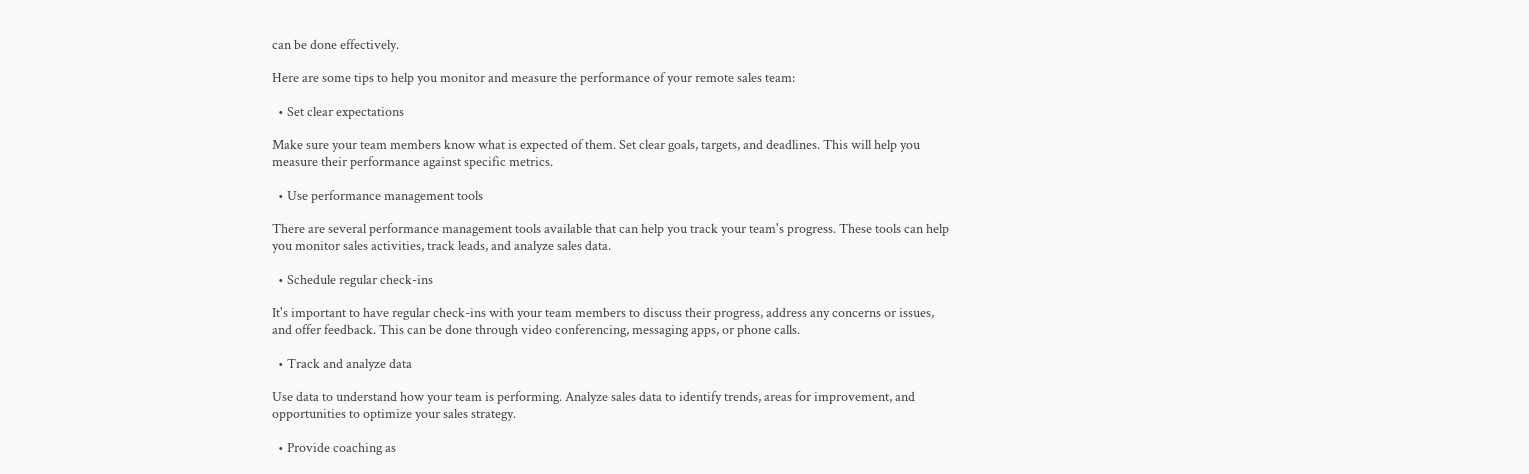can be done effectively.

Here are some tips to help you monitor and measure the performance of your remote sales team:

  • Set clear expectations

Make sure your team members know what is expected of them. Set clear goals, targets, and deadlines. This will help you measure their performance against specific metrics.

  • Use performance management tools

There are several performance management tools available that can help you track your team's progress. These tools can help you monitor sales activities, track leads, and analyze sales data.

  • Schedule regular check-ins

It's important to have regular check-ins with your team members to discuss their progress, address any concerns or issues, and offer feedback. This can be done through video conferencing, messaging apps, or phone calls.

  • Track and analyze data

Use data to understand how your team is performing. Analyze sales data to identify trends, areas for improvement, and opportunities to optimize your sales strategy.

  • Provide coaching as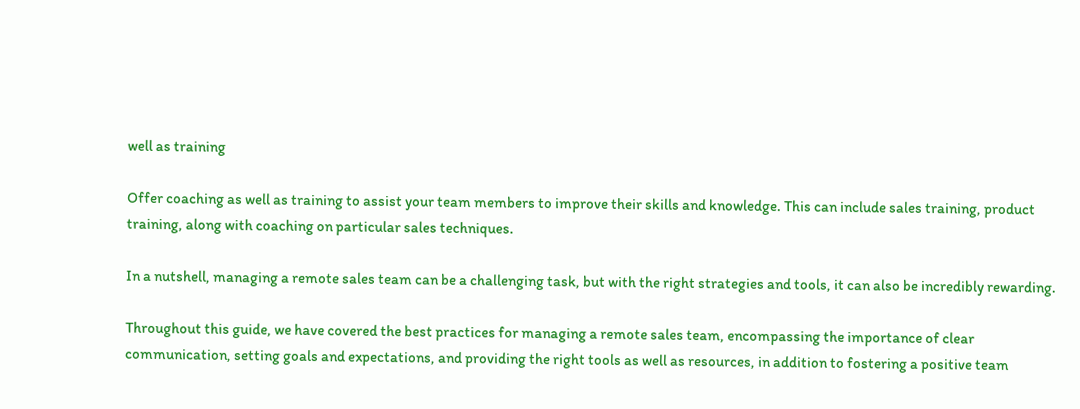well as training

Offer coaching as well as training to assist your team members to improve their skills and knowledge. This can include sales training, product training, along with coaching on particular sales techniques.

In a nutshell, managing a remote sales team can be a challenging task, but with the right strategies and tools, it can also be incredibly rewarding.

Throughout this guide, we have covered the best practices for managing a remote sales team, encompassing the importance of clear communication, setting goals and expectations, and providing the right tools as well as resources, in addition to fostering a positive team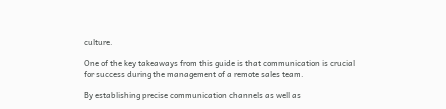culture.

One of the key takeaways from this guide is that communication is crucial for success during the management of a remote sales team.

By establishing precise communication channels as well as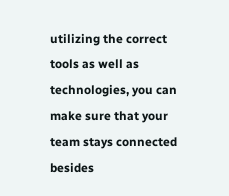utilizing the correct tools as well as technologies, you can make sure that your team stays connected besides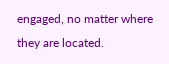engaged, no matter where they are located.